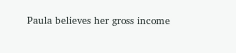Paula believes her gross income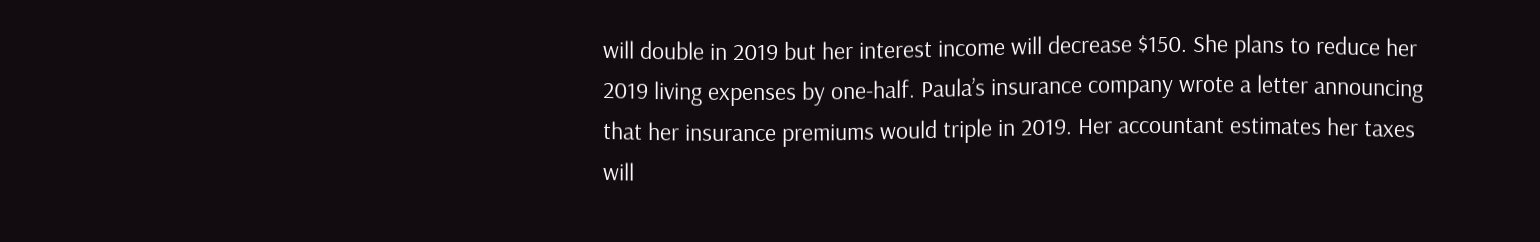will double in 2019 but her interest income will decrease $150. She plans to reduce her 2019 living expenses by one-half. Paula’s insurance company wrote a letter announcing that her insurance premiums would triple in 2019. Her accountant estimates her taxes will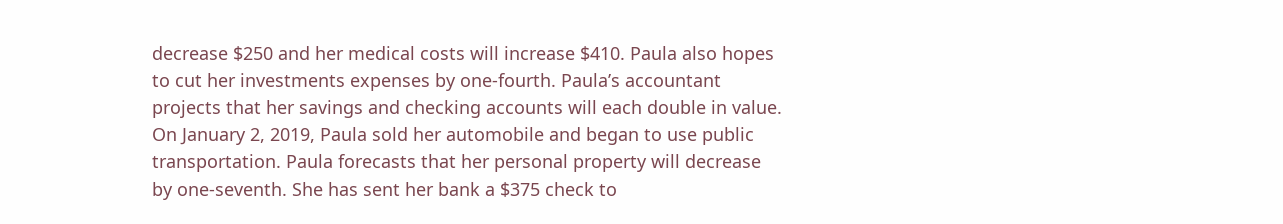decrease $250 and her medical costs will increase $410. Paula also hopes to cut her investments expenses by one-fourth. Paula’s accountant projects that her savings and checking accounts will each double in value. On January 2, 2019, Paula sold her automobile and began to use public transportation. Paula forecasts that her personal property will decrease by one-seventh. She has sent her bank a $375 check to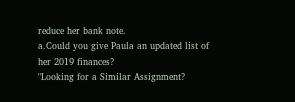reduce her bank note.
a.Could you give Paula an updated list of her 2019 finances?
"Looking for a Similar Assignment?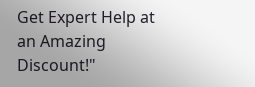Get Expert Help at an Amazing Discount!"